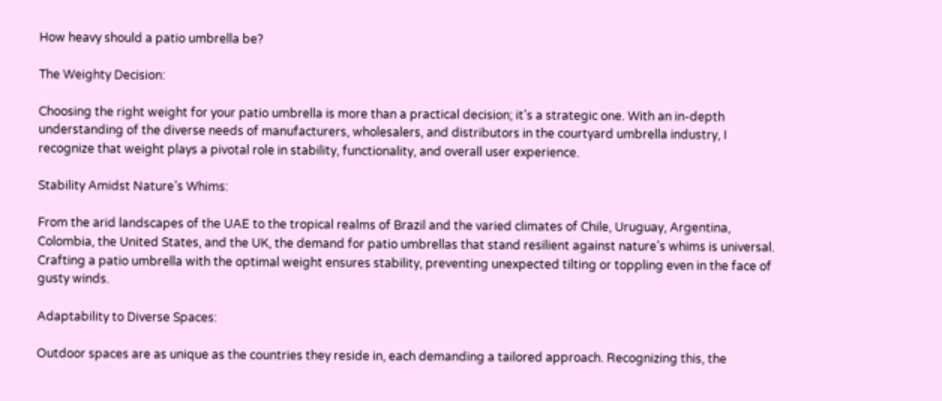How heavy should a patio umbrella be?

The Weighty Decision:

Choosing the right weight for your patio umbrella is more than a practical decision; it’s a strategic one. With an in-depth understanding of the diverse needs of manufacturers, wholesalers, and distributors in the courtyard umbrella industry, I recognize that weight plays a pivotal role in stability, functionality, and overall user experience.

Stability Amidst Nature’s Whims:

From the arid landscapes of the UAE to the tropical realms of Brazil and the varied climates of Chile, Uruguay, Argentina, Colombia, the United States, and the UK, the demand for patio umbrellas that stand resilient against nature’s whims is universal. Crafting a patio umbrella with the optimal weight ensures stability, preventing unexpected tilting or toppling even in the face of gusty winds.

Adaptability to Diverse Spaces:

Outdoor spaces are as unique as the countries they reside in, each demanding a tailored approach. Recognizing this, the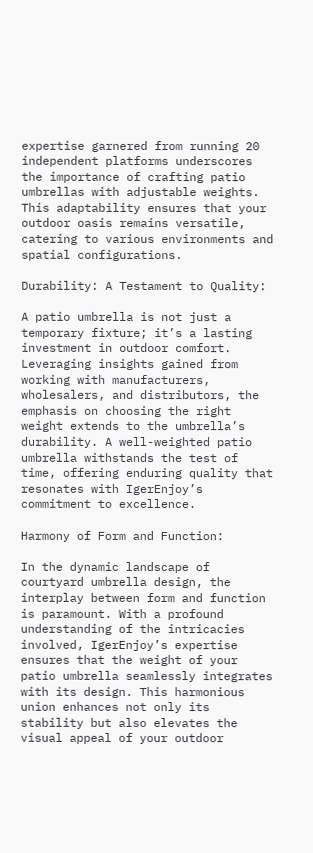expertise garnered from running 20 independent platforms underscores the importance of crafting patio umbrellas with adjustable weights. This adaptability ensures that your outdoor oasis remains versatile, catering to various environments and spatial configurations.

Durability: A Testament to Quality:

A patio umbrella is not just a temporary fixture; it’s a lasting investment in outdoor comfort. Leveraging insights gained from working with manufacturers, wholesalers, and distributors, the emphasis on choosing the right weight extends to the umbrella’s durability. A well-weighted patio umbrella withstands the test of time, offering enduring quality that resonates with IgerEnjoy’s commitment to excellence.

Harmony of Form and Function:

In the dynamic landscape of courtyard umbrella design, the interplay between form and function is paramount. With a profound understanding of the intricacies involved, IgerEnjoy’s expertise ensures that the weight of your patio umbrella seamlessly integrates with its design. This harmonious union enhances not only its stability but also elevates the visual appeal of your outdoor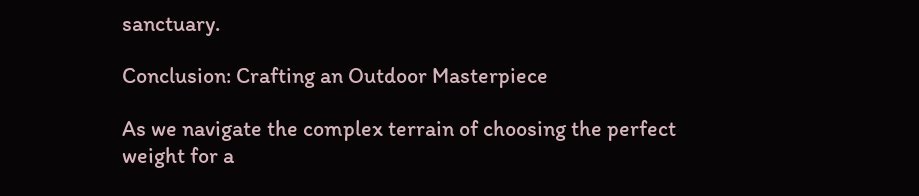sanctuary.

Conclusion: Crafting an Outdoor Masterpiece

As we navigate the complex terrain of choosing the perfect weight for a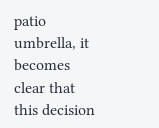patio umbrella, it becomes clear that this decision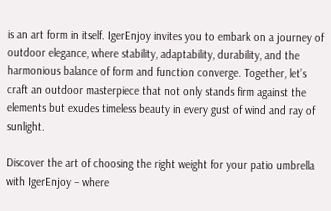is an art form in itself. IgerEnjoy invites you to embark on a journey of outdoor elegance, where stability, adaptability, durability, and the harmonious balance of form and function converge. Together, let’s craft an outdoor masterpiece that not only stands firm against the elements but exudes timeless beauty in every gust of wind and ray of sunlight.

Discover the art of choosing the right weight for your patio umbrella with IgerEnjoy – where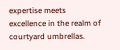expertise meets excellence in the realm of courtyard umbrellas.